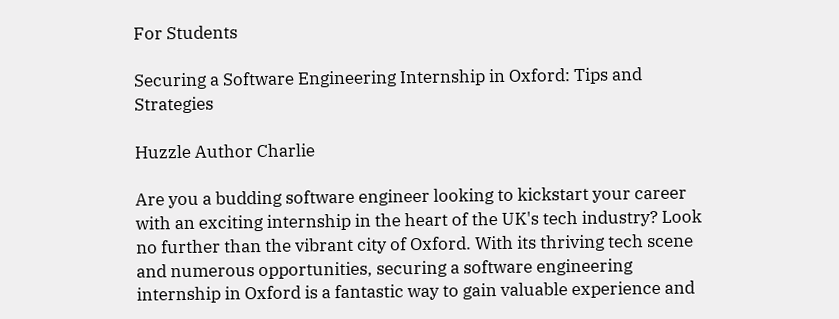For Students

Securing a Software Engineering Internship in Oxford: Tips and Strategies

Huzzle Author Charlie

Are you a budding software engineer looking to kickstart your career with an exciting internship in the heart of the UK's tech industry? Look no further than the vibrant city of Oxford. With its thriving tech scene and numerous opportunities, securing a software engineering internship in Oxford is a fantastic way to gain valuable experience and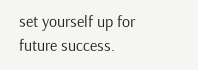set yourself up for future success.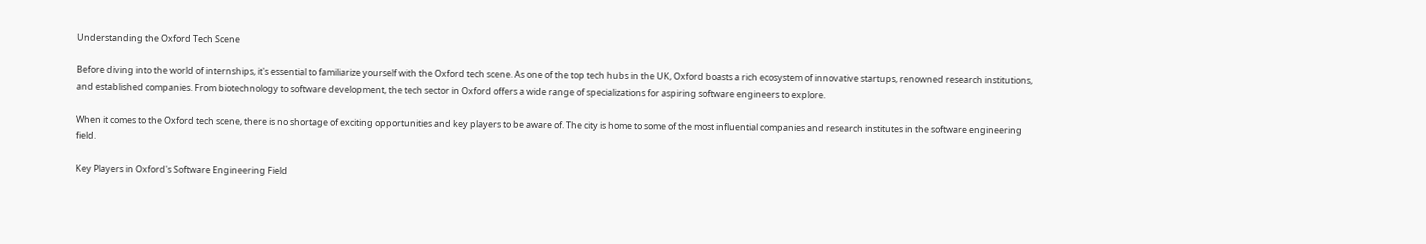Understanding the Oxford Tech Scene

Before diving into the world of internships, it's essential to familiarize yourself with the Oxford tech scene. As one of the top tech hubs in the UK, Oxford boasts a rich ecosystem of innovative startups, renowned research institutions, and established companies. From biotechnology to software development, the tech sector in Oxford offers a wide range of specializations for aspiring software engineers to explore.

When it comes to the Oxford tech scene, there is no shortage of exciting opportunities and key players to be aware of. The city is home to some of the most influential companies and research institutes in the software engineering field.

Key Players in Oxford's Software Engineering Field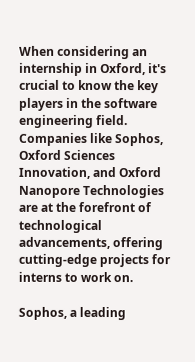When considering an internship in Oxford, it's crucial to know the key players in the software engineering field. Companies like Sophos, Oxford Sciences Innovation, and Oxford Nanopore Technologies are at the forefront of technological advancements, offering cutting-edge projects for interns to work on.

Sophos, a leading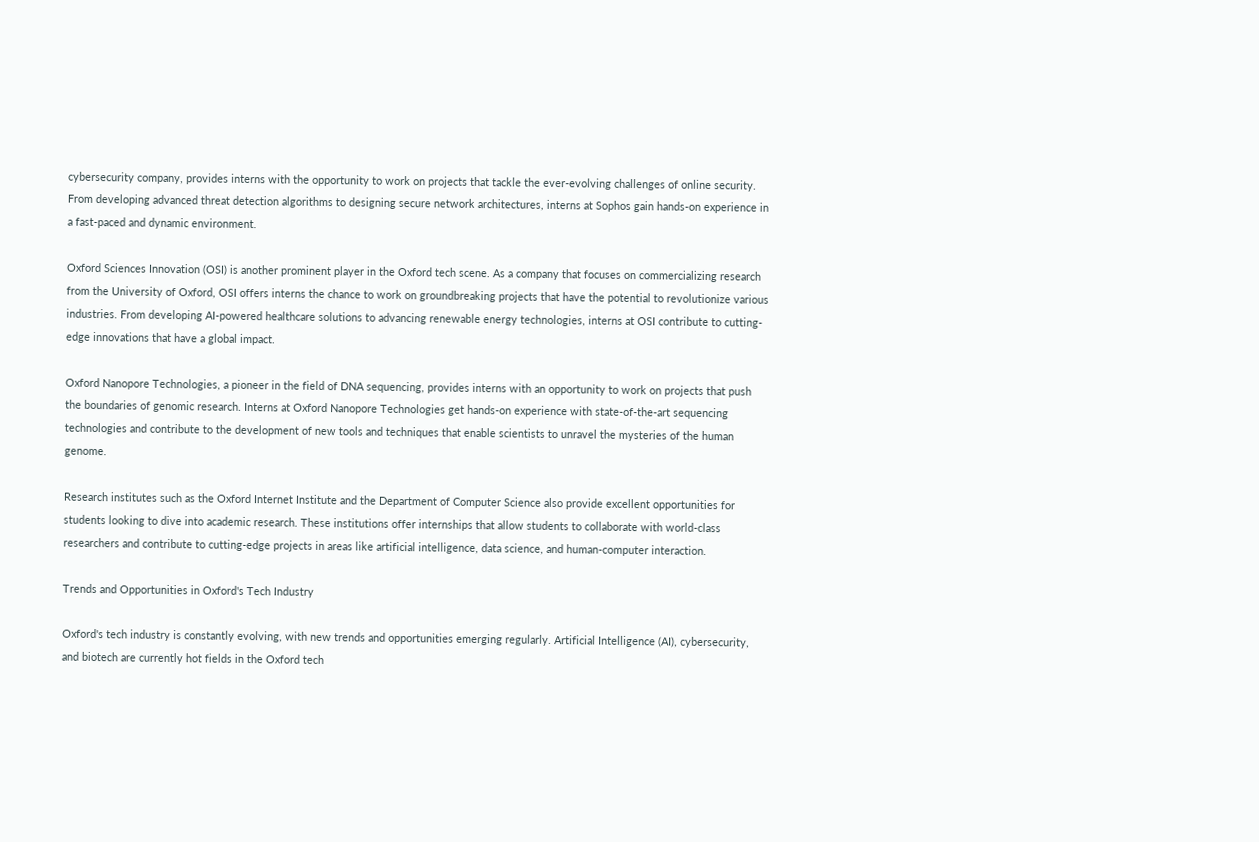cybersecurity company, provides interns with the opportunity to work on projects that tackle the ever-evolving challenges of online security. From developing advanced threat detection algorithms to designing secure network architectures, interns at Sophos gain hands-on experience in a fast-paced and dynamic environment.

Oxford Sciences Innovation (OSI) is another prominent player in the Oxford tech scene. As a company that focuses on commercializing research from the University of Oxford, OSI offers interns the chance to work on groundbreaking projects that have the potential to revolutionize various industries. From developing AI-powered healthcare solutions to advancing renewable energy technologies, interns at OSI contribute to cutting-edge innovations that have a global impact.

Oxford Nanopore Technologies, a pioneer in the field of DNA sequencing, provides interns with an opportunity to work on projects that push the boundaries of genomic research. Interns at Oxford Nanopore Technologies get hands-on experience with state-of-the-art sequencing technologies and contribute to the development of new tools and techniques that enable scientists to unravel the mysteries of the human genome.

Research institutes such as the Oxford Internet Institute and the Department of Computer Science also provide excellent opportunities for students looking to dive into academic research. These institutions offer internships that allow students to collaborate with world-class researchers and contribute to cutting-edge projects in areas like artificial intelligence, data science, and human-computer interaction.

Trends and Opportunities in Oxford's Tech Industry

Oxford's tech industry is constantly evolving, with new trends and opportunities emerging regularly. Artificial Intelligence (AI), cybersecurity, and biotech are currently hot fields in the Oxford tech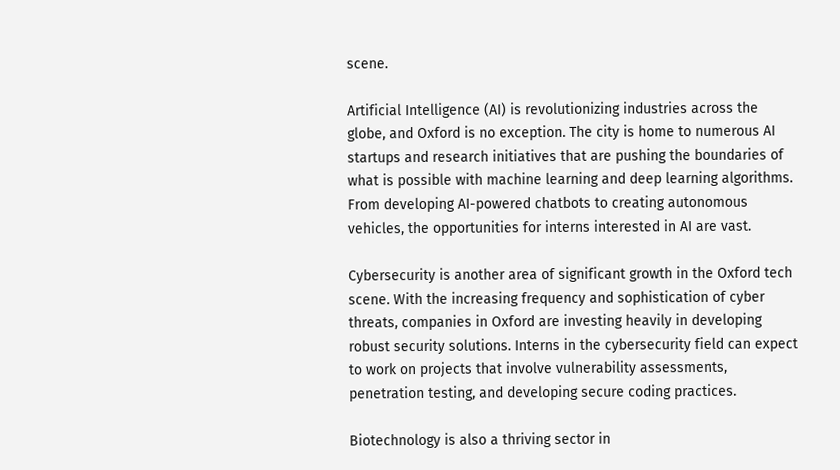scene.

Artificial Intelligence (AI) is revolutionizing industries across the globe, and Oxford is no exception. The city is home to numerous AI startups and research initiatives that are pushing the boundaries of what is possible with machine learning and deep learning algorithms. From developing AI-powered chatbots to creating autonomous vehicles, the opportunities for interns interested in AI are vast.

Cybersecurity is another area of significant growth in the Oxford tech scene. With the increasing frequency and sophistication of cyber threats, companies in Oxford are investing heavily in developing robust security solutions. Interns in the cybersecurity field can expect to work on projects that involve vulnerability assessments, penetration testing, and developing secure coding practices.

Biotechnology is also a thriving sector in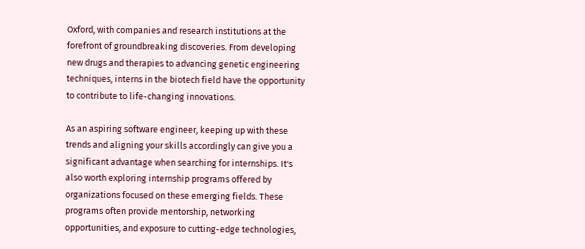Oxford, with companies and research institutions at the forefront of groundbreaking discoveries. From developing new drugs and therapies to advancing genetic engineering techniques, interns in the biotech field have the opportunity to contribute to life-changing innovations.

As an aspiring software engineer, keeping up with these trends and aligning your skills accordingly can give you a significant advantage when searching for internships. It's also worth exploring internship programs offered by organizations focused on these emerging fields. These programs often provide mentorship, networking opportunities, and exposure to cutting-edge technologies,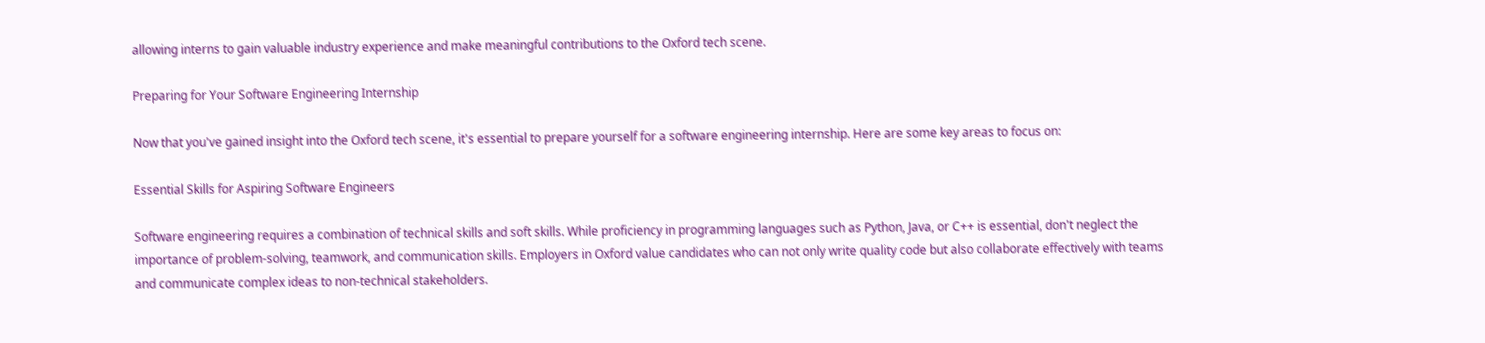allowing interns to gain valuable industry experience and make meaningful contributions to the Oxford tech scene.

Preparing for Your Software Engineering Internship

Now that you've gained insight into the Oxford tech scene, it's essential to prepare yourself for a software engineering internship. Here are some key areas to focus on:

Essential Skills for Aspiring Software Engineers

Software engineering requires a combination of technical skills and soft skills. While proficiency in programming languages such as Python, Java, or C++ is essential, don't neglect the importance of problem-solving, teamwork, and communication skills. Employers in Oxford value candidates who can not only write quality code but also collaborate effectively with teams and communicate complex ideas to non-technical stakeholders.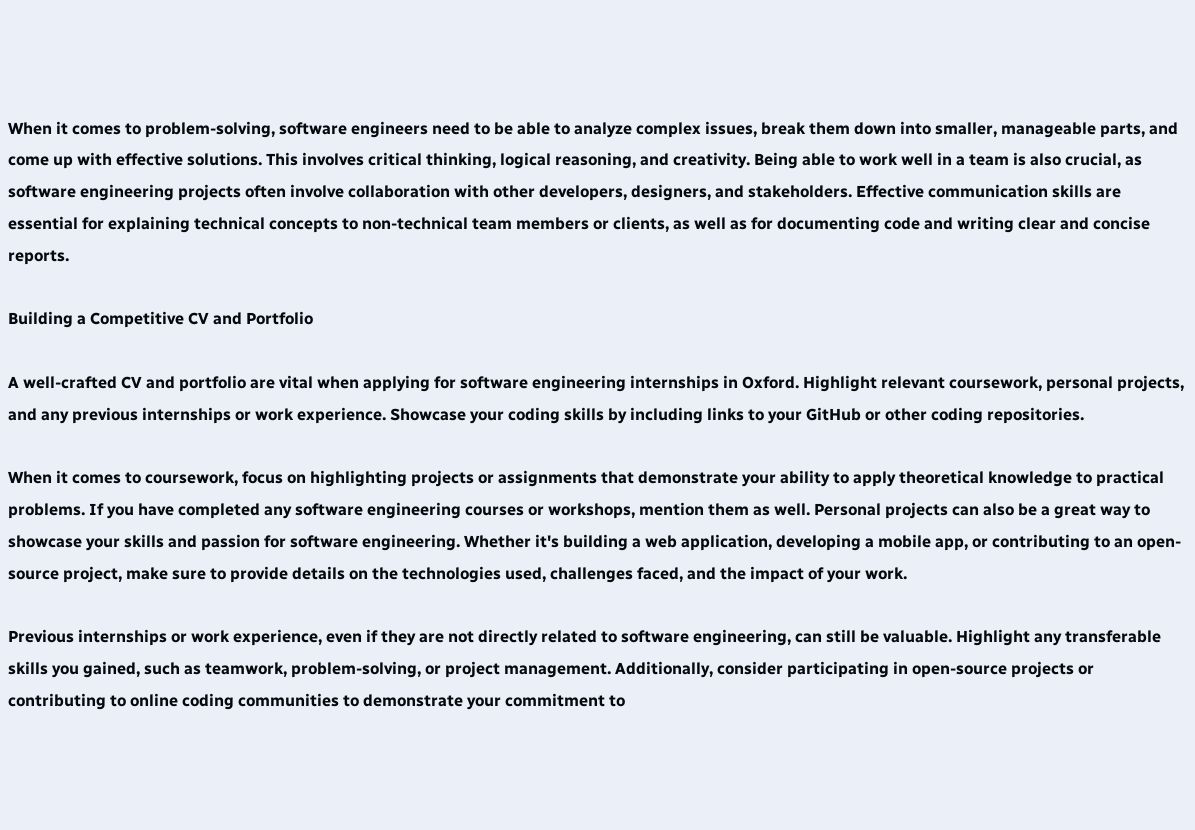When it comes to problem-solving, software engineers need to be able to analyze complex issues, break them down into smaller, manageable parts, and come up with effective solutions. This involves critical thinking, logical reasoning, and creativity. Being able to work well in a team is also crucial, as software engineering projects often involve collaboration with other developers, designers, and stakeholders. Effective communication skills are essential for explaining technical concepts to non-technical team members or clients, as well as for documenting code and writing clear and concise reports.

Building a Competitive CV and Portfolio

A well-crafted CV and portfolio are vital when applying for software engineering internships in Oxford. Highlight relevant coursework, personal projects, and any previous internships or work experience. Showcase your coding skills by including links to your GitHub or other coding repositories.

When it comes to coursework, focus on highlighting projects or assignments that demonstrate your ability to apply theoretical knowledge to practical problems. If you have completed any software engineering courses or workshops, mention them as well. Personal projects can also be a great way to showcase your skills and passion for software engineering. Whether it's building a web application, developing a mobile app, or contributing to an open-source project, make sure to provide details on the technologies used, challenges faced, and the impact of your work.

Previous internships or work experience, even if they are not directly related to software engineering, can still be valuable. Highlight any transferable skills you gained, such as teamwork, problem-solving, or project management. Additionally, consider participating in open-source projects or contributing to online coding communities to demonstrate your commitment to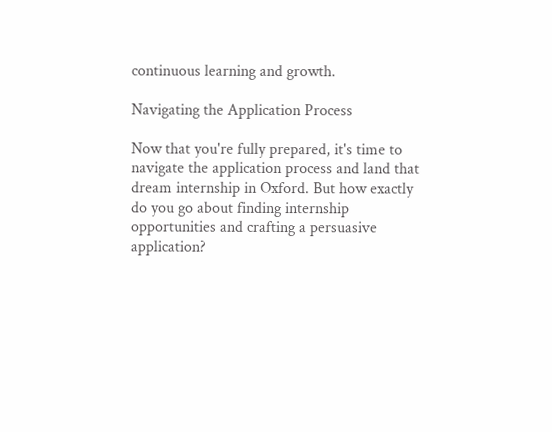continuous learning and growth.

Navigating the Application Process

Now that you're fully prepared, it's time to navigate the application process and land that dream internship in Oxford. But how exactly do you go about finding internship opportunities and crafting a persuasive application?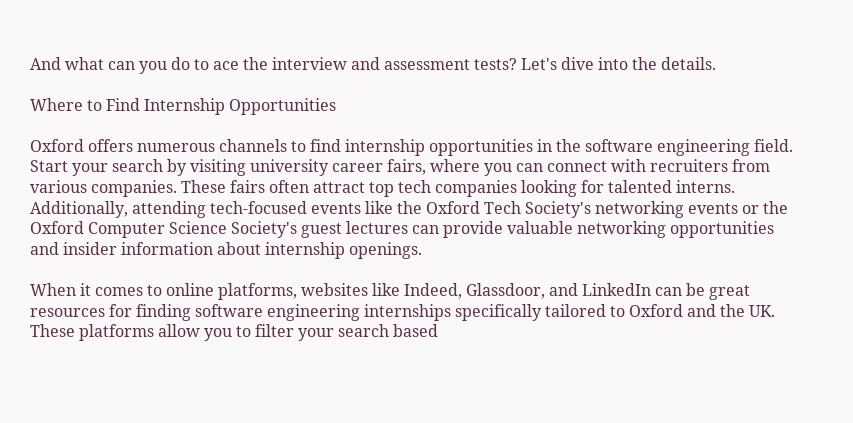And what can you do to ace the interview and assessment tests? Let's dive into the details.

Where to Find Internship Opportunities

Oxford offers numerous channels to find internship opportunities in the software engineering field. Start your search by visiting university career fairs, where you can connect with recruiters from various companies. These fairs often attract top tech companies looking for talented interns. Additionally, attending tech-focused events like the Oxford Tech Society's networking events or the Oxford Computer Science Society's guest lectures can provide valuable networking opportunities and insider information about internship openings.

When it comes to online platforms, websites like Indeed, Glassdoor, and LinkedIn can be great resources for finding software engineering internships specifically tailored to Oxford and the UK. These platforms allow you to filter your search based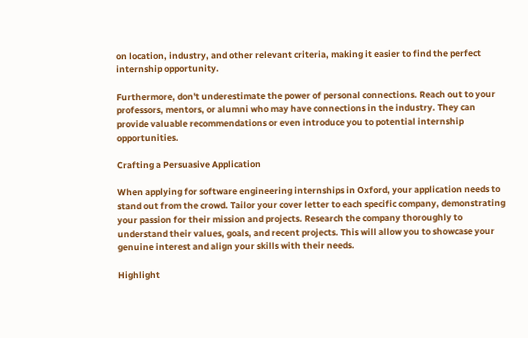on location, industry, and other relevant criteria, making it easier to find the perfect internship opportunity.

Furthermore, don't underestimate the power of personal connections. Reach out to your professors, mentors, or alumni who may have connections in the industry. They can provide valuable recommendations or even introduce you to potential internship opportunities.

Crafting a Persuasive Application

When applying for software engineering internships in Oxford, your application needs to stand out from the crowd. Tailor your cover letter to each specific company, demonstrating your passion for their mission and projects. Research the company thoroughly to understand their values, goals, and recent projects. This will allow you to showcase your genuine interest and align your skills with their needs.

Highlight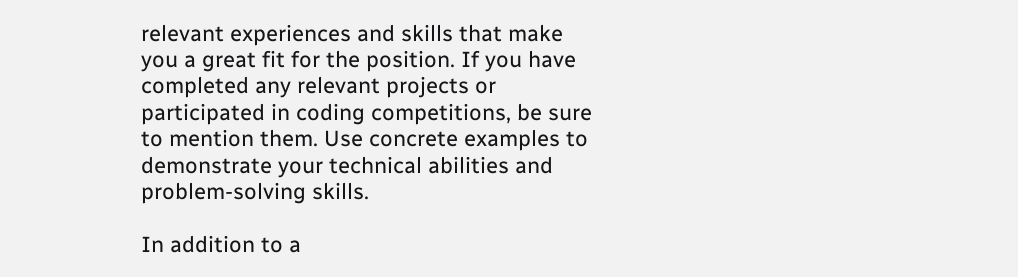relevant experiences and skills that make you a great fit for the position. If you have completed any relevant projects or participated in coding competitions, be sure to mention them. Use concrete examples to demonstrate your technical abilities and problem-solving skills.

In addition to a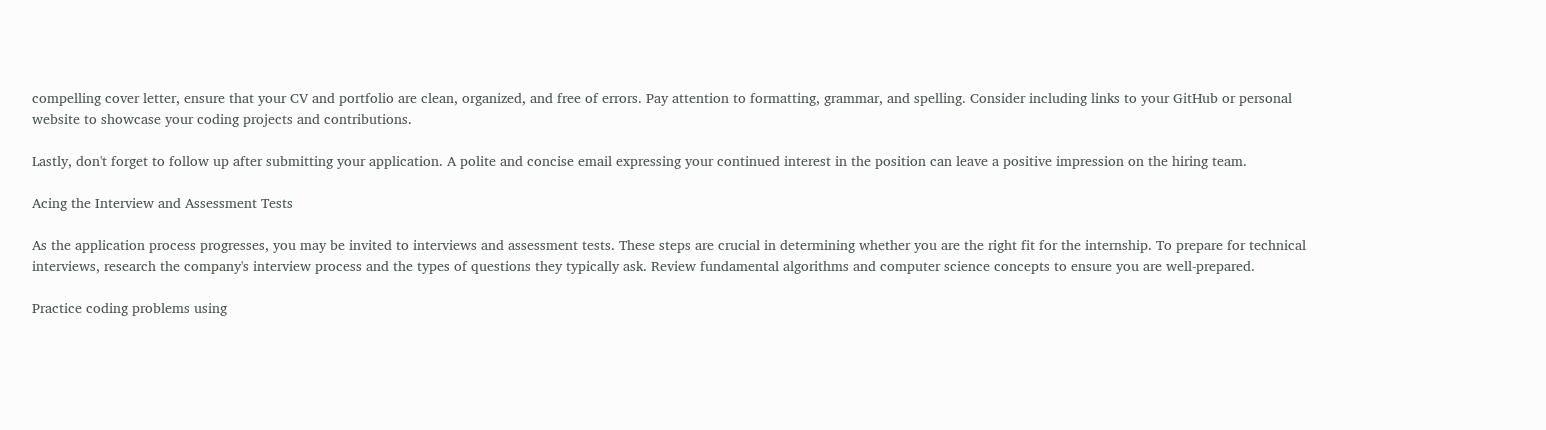compelling cover letter, ensure that your CV and portfolio are clean, organized, and free of errors. Pay attention to formatting, grammar, and spelling. Consider including links to your GitHub or personal website to showcase your coding projects and contributions.

Lastly, don't forget to follow up after submitting your application. A polite and concise email expressing your continued interest in the position can leave a positive impression on the hiring team.

Acing the Interview and Assessment Tests

As the application process progresses, you may be invited to interviews and assessment tests. These steps are crucial in determining whether you are the right fit for the internship. To prepare for technical interviews, research the company's interview process and the types of questions they typically ask. Review fundamental algorithms and computer science concepts to ensure you are well-prepared.

Practice coding problems using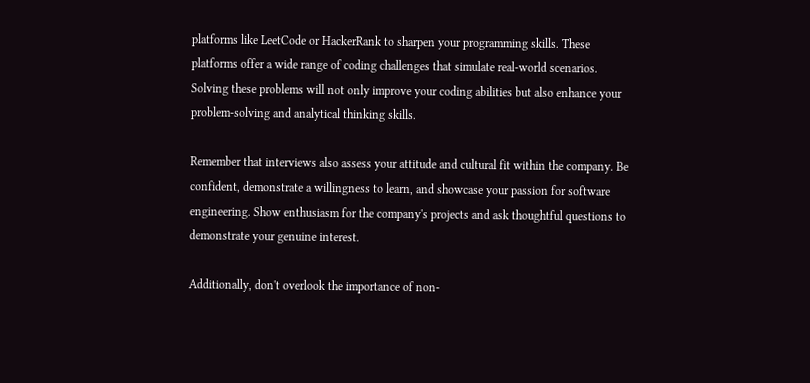platforms like LeetCode or HackerRank to sharpen your programming skills. These platforms offer a wide range of coding challenges that simulate real-world scenarios. Solving these problems will not only improve your coding abilities but also enhance your problem-solving and analytical thinking skills.

Remember that interviews also assess your attitude and cultural fit within the company. Be confident, demonstrate a willingness to learn, and showcase your passion for software engineering. Show enthusiasm for the company's projects and ask thoughtful questions to demonstrate your genuine interest.

Additionally, don't overlook the importance of non-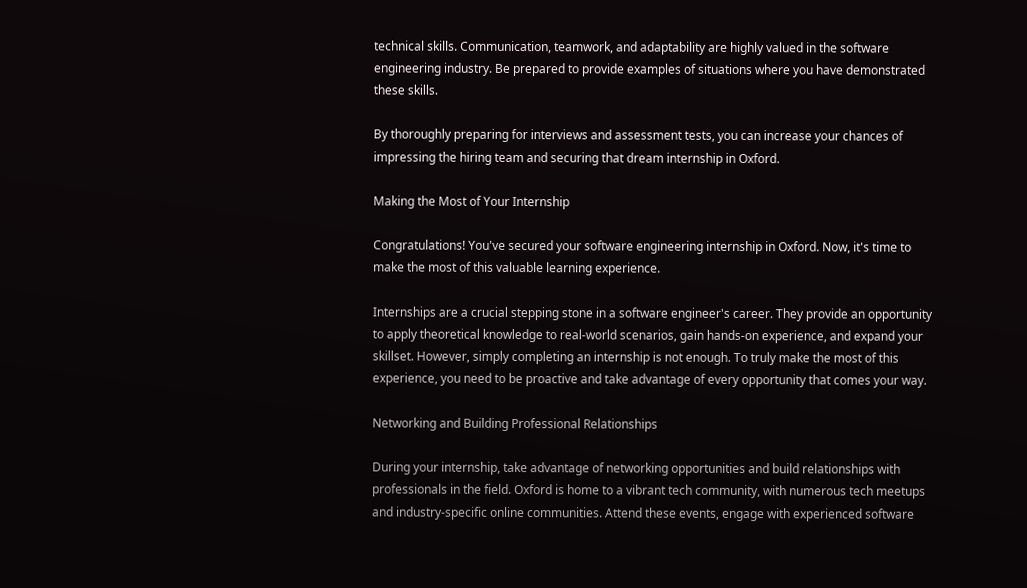technical skills. Communication, teamwork, and adaptability are highly valued in the software engineering industry. Be prepared to provide examples of situations where you have demonstrated these skills.

By thoroughly preparing for interviews and assessment tests, you can increase your chances of impressing the hiring team and securing that dream internship in Oxford.

Making the Most of Your Internship

Congratulations! You've secured your software engineering internship in Oxford. Now, it's time to make the most of this valuable learning experience.

Internships are a crucial stepping stone in a software engineer's career. They provide an opportunity to apply theoretical knowledge to real-world scenarios, gain hands-on experience, and expand your skillset. However, simply completing an internship is not enough. To truly make the most of this experience, you need to be proactive and take advantage of every opportunity that comes your way.

Networking and Building Professional Relationships

During your internship, take advantage of networking opportunities and build relationships with professionals in the field. Oxford is home to a vibrant tech community, with numerous tech meetups and industry-specific online communities. Attend these events, engage with experienced software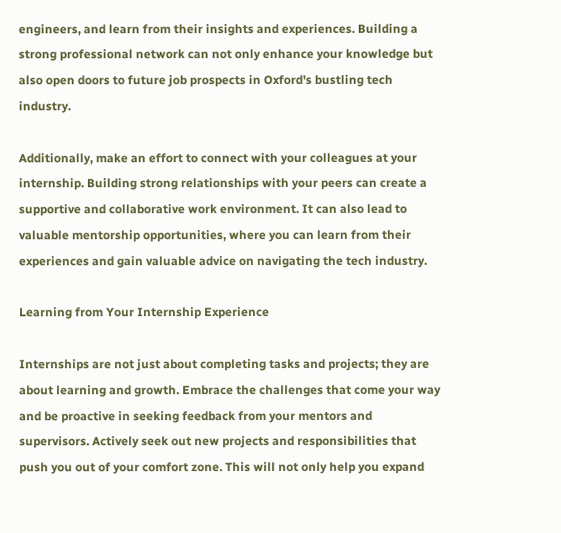engineers, and learn from their insights and experiences. Building a strong professional network can not only enhance your knowledge but also open doors to future job prospects in Oxford's bustling tech industry.

Additionally, make an effort to connect with your colleagues at your internship. Building strong relationships with your peers can create a supportive and collaborative work environment. It can also lead to valuable mentorship opportunities, where you can learn from their experiences and gain valuable advice on navigating the tech industry.

Learning from Your Internship Experience

Internships are not just about completing tasks and projects; they are about learning and growth. Embrace the challenges that come your way and be proactive in seeking feedback from your mentors and supervisors. Actively seek out new projects and responsibilities that push you out of your comfort zone. This will not only help you expand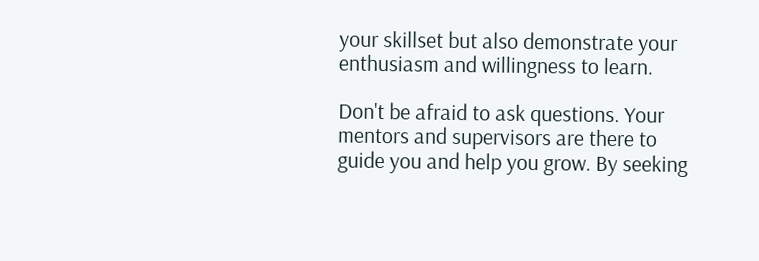your skillset but also demonstrate your enthusiasm and willingness to learn.

Don't be afraid to ask questions. Your mentors and supervisors are there to guide you and help you grow. By seeking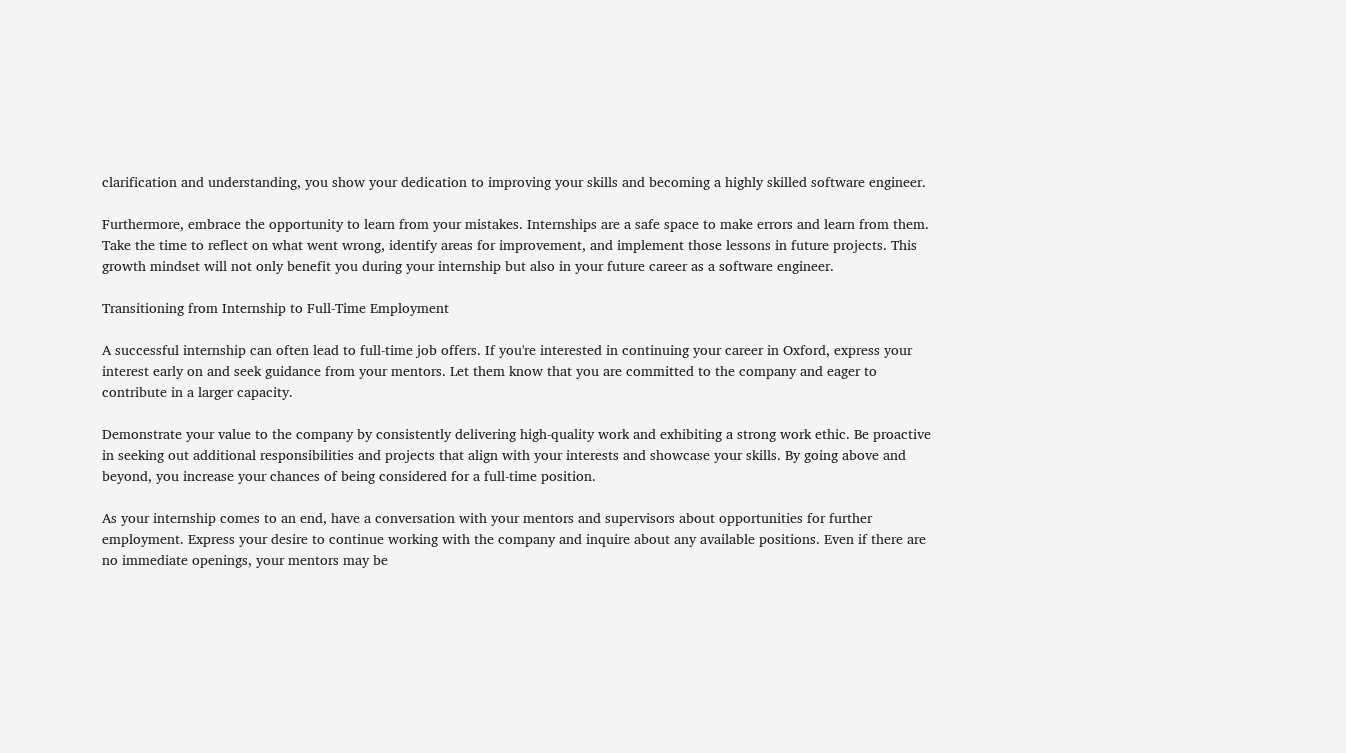clarification and understanding, you show your dedication to improving your skills and becoming a highly skilled software engineer.

Furthermore, embrace the opportunity to learn from your mistakes. Internships are a safe space to make errors and learn from them. Take the time to reflect on what went wrong, identify areas for improvement, and implement those lessons in future projects. This growth mindset will not only benefit you during your internship but also in your future career as a software engineer.

Transitioning from Internship to Full-Time Employment

A successful internship can often lead to full-time job offers. If you're interested in continuing your career in Oxford, express your interest early on and seek guidance from your mentors. Let them know that you are committed to the company and eager to contribute in a larger capacity.

Demonstrate your value to the company by consistently delivering high-quality work and exhibiting a strong work ethic. Be proactive in seeking out additional responsibilities and projects that align with your interests and showcase your skills. By going above and beyond, you increase your chances of being considered for a full-time position.

As your internship comes to an end, have a conversation with your mentors and supervisors about opportunities for further employment. Express your desire to continue working with the company and inquire about any available positions. Even if there are no immediate openings, your mentors may be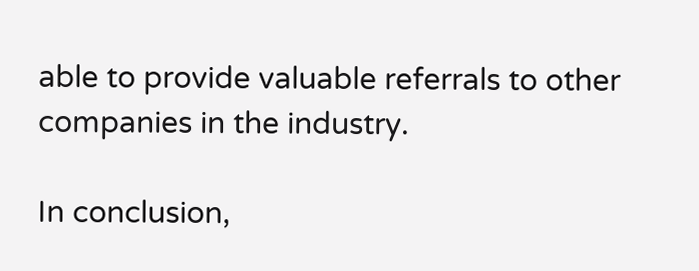able to provide valuable referrals to other companies in the industry.

In conclusion,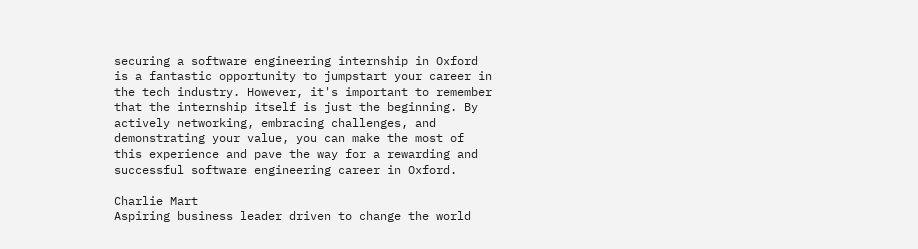securing a software engineering internship in Oxford is a fantastic opportunity to jumpstart your career in the tech industry. However, it's important to remember that the internship itself is just the beginning. By actively networking, embracing challenges, and demonstrating your value, you can make the most of this experience and pave the way for a rewarding and successful software engineering career in Oxford.

Charlie Mart
Aspiring business leader driven to change the world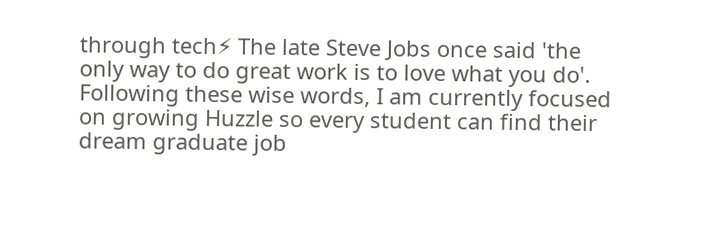through tech⚡ The late Steve Jobs once said 'the only way to do great work is to love what you do'. Following these wise words, I am currently focused on growing Huzzle so every student can find their dream graduate job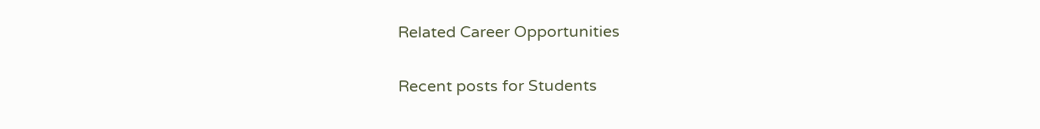Related Career Opportunities

Recent posts for Students